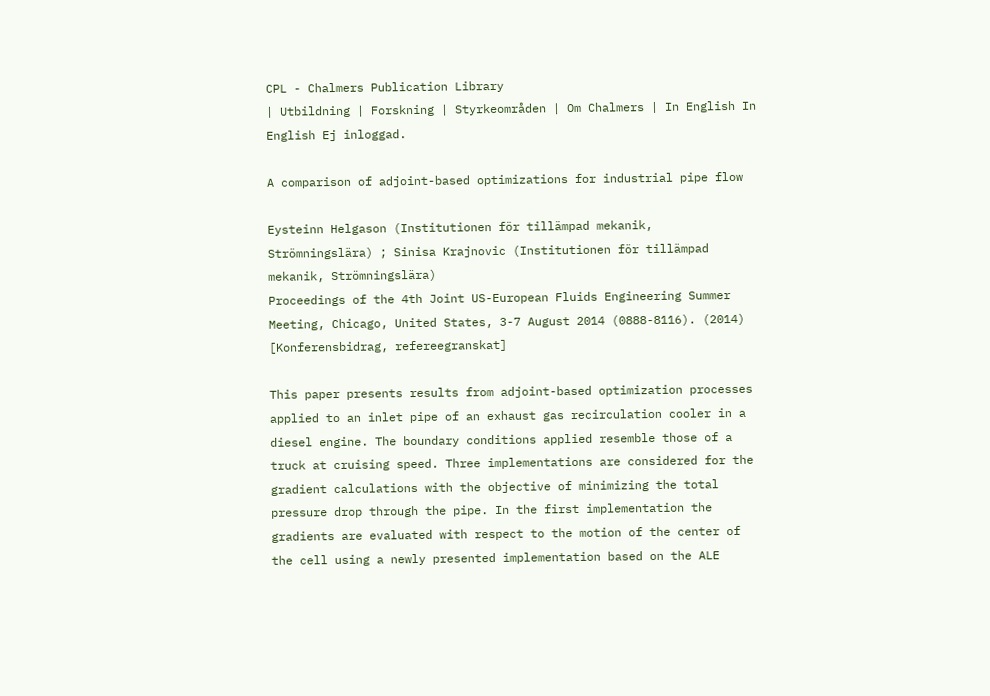CPL - Chalmers Publication Library
| Utbildning | Forskning | Styrkeområden | Om Chalmers | In English In English Ej inloggad.

A comparison of adjoint-based optimizations for industrial pipe flow

Eysteinn Helgason (Institutionen för tillämpad mekanik, Strömningslära) ; Sinisa Krajnovic (Institutionen för tillämpad mekanik, Strömningslära)
Proceedings of the 4th Joint US-European Fluids Engineering Summer Meeting, Chicago, United States, 3-7 August 2014 (0888-8116). (2014)
[Konferensbidrag, refereegranskat]

This paper presents results from adjoint-based optimization processes applied to an inlet pipe of an exhaust gas recirculation cooler in a diesel engine. The boundary conditions applied resemble those of a truck at cruising speed. Three implementations are considered for the gradient calculations with the objective of minimizing the total pressure drop through the pipe. In the first implementation the gradients are evaluated with respect to the motion of the center of the cell using a newly presented implementation based on the ALE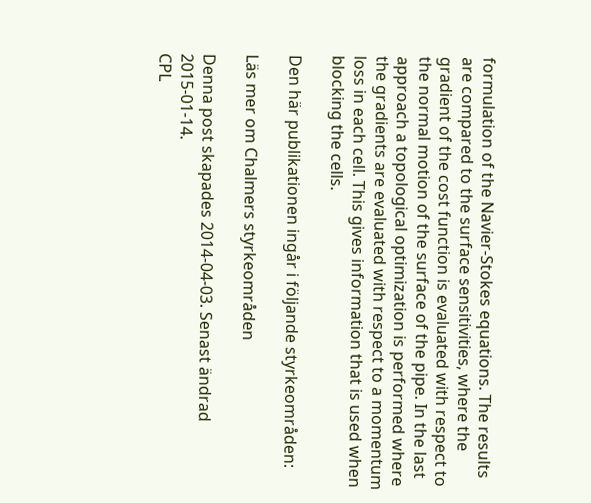formulation of the Navier-Stokes equations. The results are compared to the surface sensitivities, where the gradient of the cost function is evaluated with respect to the normal motion of the surface of the pipe. In the last approach a topological optimization is performed where the gradients are evaluated with respect to a momentum loss in each cell. This gives information that is used when blocking the cells.

Den här publikationen ingår i följande styrkeområden:

Läs mer om Chalmers styrkeområden

Denna post skapades 2014-04-03. Senast ändrad 2015-01-14.
CPL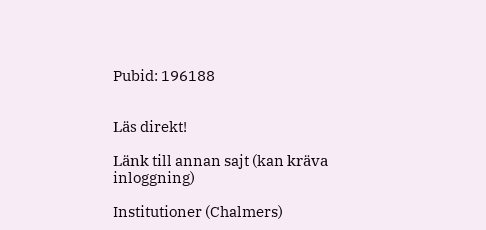Pubid: 196188


Läs direkt!

Länk till annan sajt (kan kräva inloggning)

Institutioner (Chalmers)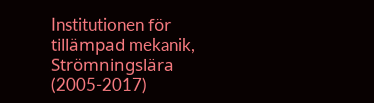Institutionen för tillämpad mekanik, Strömningslära (2005-2017)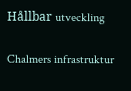Hållbar utveckling

Chalmers infrastruktur